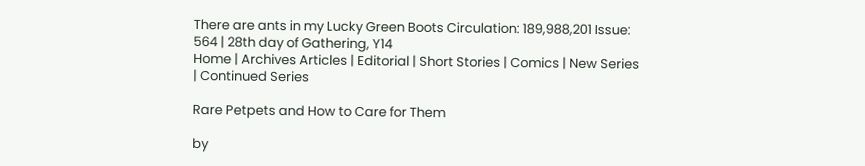There are ants in my Lucky Green Boots Circulation: 189,988,201 Issue: 564 | 28th day of Gathering, Y14
Home | Archives Articles | Editorial | Short Stories | Comics | New Series | Continued Series

Rare Petpets and How to Care for Them

by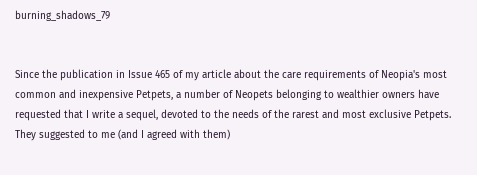burning_shadows_79


Since the publication in Issue 465 of my article about the care requirements of Neopia's most common and inexpensive Petpets, a number of Neopets belonging to wealthier owners have requested that I write a sequel, devoted to the needs of the rarest and most exclusive Petpets. They suggested to me (and I agreed with them)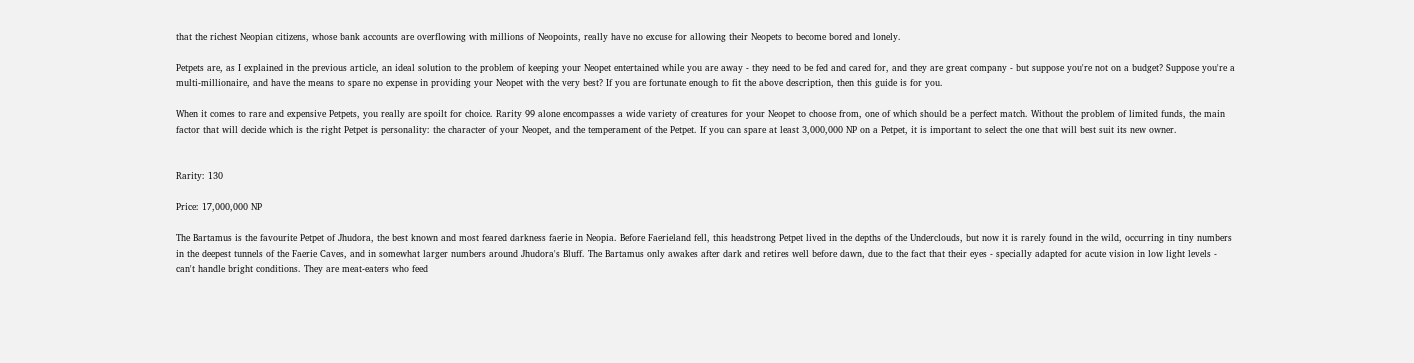that the richest Neopian citizens, whose bank accounts are overflowing with millions of Neopoints, really have no excuse for allowing their Neopets to become bored and lonely.

Petpets are, as I explained in the previous article, an ideal solution to the problem of keeping your Neopet entertained while you are away - they need to be fed and cared for, and they are great company - but suppose you're not on a budget? Suppose you're a multi-millionaire, and have the means to spare no expense in providing your Neopet with the very best? If you are fortunate enough to fit the above description, then this guide is for you.

When it comes to rare and expensive Petpets, you really are spoilt for choice. Rarity 99 alone encompasses a wide variety of creatures for your Neopet to choose from, one of which should be a perfect match. Without the problem of limited funds, the main factor that will decide which is the right Petpet is personality: the character of your Neopet, and the temperament of the Petpet. If you can spare at least 3,000,000 NP on a Petpet, it is important to select the one that will best suit its new owner.


Rarity: 130

Price: 17,000,000 NP

The Bartamus is the favourite Petpet of Jhudora, the best known and most feared darkness faerie in Neopia. Before Faerieland fell, this headstrong Petpet lived in the depths of the Underclouds, but now it is rarely found in the wild, occurring in tiny numbers in the deepest tunnels of the Faerie Caves, and in somewhat larger numbers around Jhudora's Bluff. The Bartamus only awakes after dark and retires well before dawn, due to the fact that their eyes - specially adapted for acute vision in low light levels - can't handle bright conditions. They are meat-eaters who feed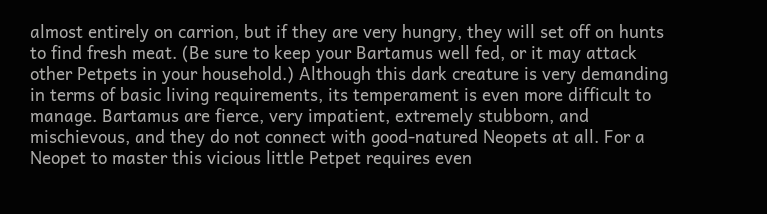almost entirely on carrion, but if they are very hungry, they will set off on hunts to find fresh meat. (Be sure to keep your Bartamus well fed, or it may attack other Petpets in your household.) Although this dark creature is very demanding in terms of basic living requirements, its temperament is even more difficult to manage. Bartamus are fierce, very impatient, extremely stubborn, and mischievous, and they do not connect with good-natured Neopets at all. For a Neopet to master this vicious little Petpet requires even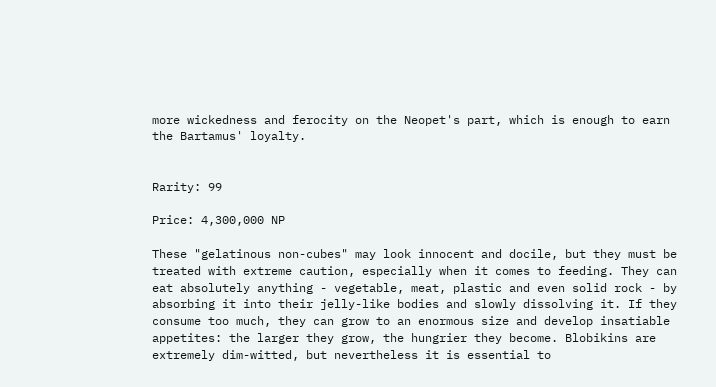more wickedness and ferocity on the Neopet's part, which is enough to earn the Bartamus' loyalty.


Rarity: 99

Price: 4,300,000 NP

These "gelatinous non-cubes" may look innocent and docile, but they must be treated with extreme caution, especially when it comes to feeding. They can eat absolutely anything - vegetable, meat, plastic and even solid rock - by absorbing it into their jelly-like bodies and slowly dissolving it. If they consume too much, they can grow to an enormous size and develop insatiable appetites: the larger they grow, the hungrier they become. Blobikins are extremely dim-witted, but nevertheless it is essential to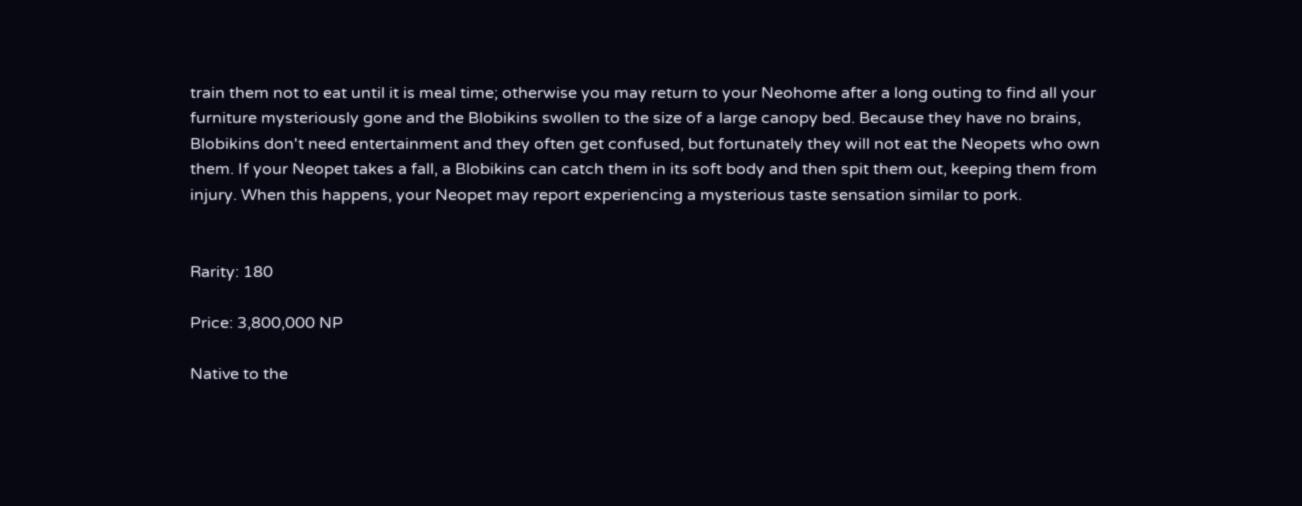train them not to eat until it is meal time; otherwise you may return to your Neohome after a long outing to find all your furniture mysteriously gone and the Blobikins swollen to the size of a large canopy bed. Because they have no brains, Blobikins don't need entertainment and they often get confused, but fortunately they will not eat the Neopets who own them. If your Neopet takes a fall, a Blobikins can catch them in its soft body and then spit them out, keeping them from injury. When this happens, your Neopet may report experiencing a mysterious taste sensation similar to pork.


Rarity: 180

Price: 3,800,000 NP

Native to the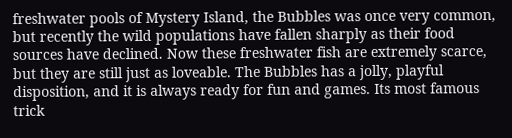freshwater pools of Mystery Island, the Bubbles was once very common, but recently the wild populations have fallen sharply as their food sources have declined. Now these freshwater fish are extremely scarce, but they are still just as loveable. The Bubbles has a jolly, playful disposition, and it is always ready for fun and games. Its most famous trick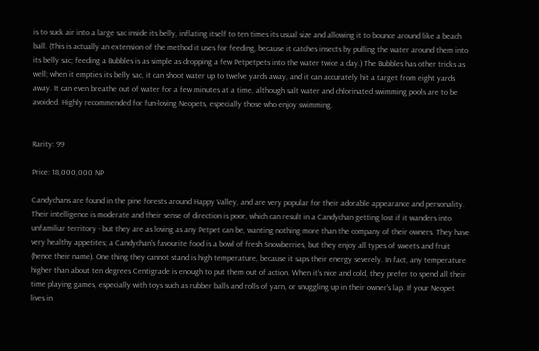is to suck air into a large sac inside its belly, inflating itself to ten times its usual size and allowing it to bounce around like a beach ball. (This is actually an extension of the method it uses for feeding, because it catches insects by pulling the water around them into its belly sac; feeding a Bubbles is as simple as dropping a few Petpetpets into the water twice a day.) The Bubbles has other tricks as well; when it empties its belly sac, it can shoot water up to twelve yards away, and it can accurately hit a target from eight yards away. It can even breathe out of water for a few minutes at a time, although salt water and chlorinated swimming pools are to be avoided. Highly recommended for fun-loving Neopets, especially those who enjoy swimming.


Rarity: 99

Price: 18,000,000 NP

Candychans are found in the pine forests around Happy Valley, and are very popular for their adorable appearance and personality. Their intelligence is moderate and their sense of direction is poor, which can result in a Candychan getting lost if it wanders into unfamiliar territory - but they are as loving as any Petpet can be, wanting nothing more than the company of their owners. They have very healthy appetites; a Candychan's favourite food is a bowl of fresh Snowberries, but they enjoy all types of sweets and fruit (hence their name). One thing they cannot stand is high temperature, because it saps their energy severely. In fact, any temperature higher than about ten degrees Centigrade is enough to put them out of action. When it's nice and cold, they prefer to spend all their time playing games, especially with toys such as rubber balls and rolls of yarn, or snuggling up in their owner's lap. If your Neopet lives in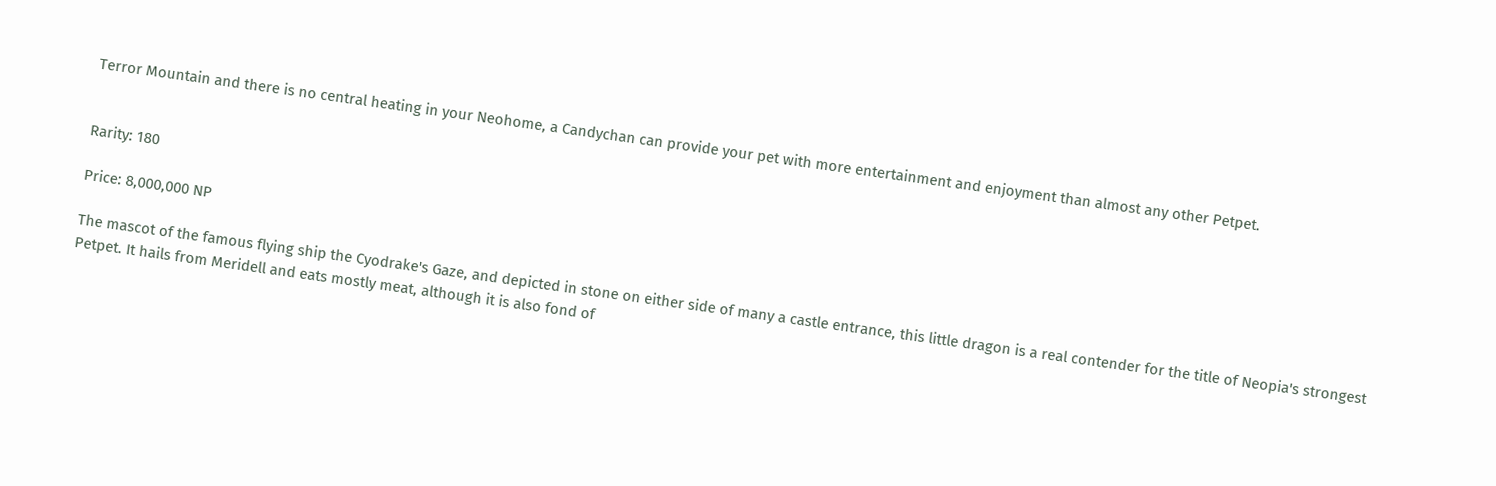Terror Mountain and there is no central heating in your Neohome, a Candychan can provide your pet with more entertainment and enjoyment than almost any other Petpet.


Rarity: 180

Price: 8,000,000 NP

The mascot of the famous flying ship the Cyodrake's Gaze, and depicted in stone on either side of many a castle entrance, this little dragon is a real contender for the title of Neopia's strongest Petpet. It hails from Meridell and eats mostly meat, although it is also fond of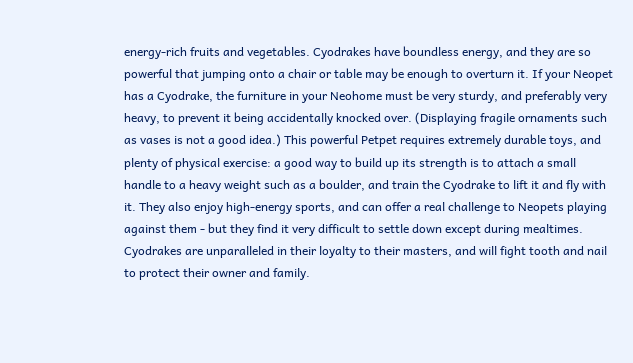energy-rich fruits and vegetables. Cyodrakes have boundless energy, and they are so powerful that jumping onto a chair or table may be enough to overturn it. If your Neopet has a Cyodrake, the furniture in your Neohome must be very sturdy, and preferably very heavy, to prevent it being accidentally knocked over. (Displaying fragile ornaments such as vases is not a good idea.) This powerful Petpet requires extremely durable toys, and plenty of physical exercise: a good way to build up its strength is to attach a small handle to a heavy weight such as a boulder, and train the Cyodrake to lift it and fly with it. They also enjoy high-energy sports, and can offer a real challenge to Neopets playing against them - but they find it very difficult to settle down except during mealtimes. Cyodrakes are unparalleled in their loyalty to their masters, and will fight tooth and nail to protect their owner and family.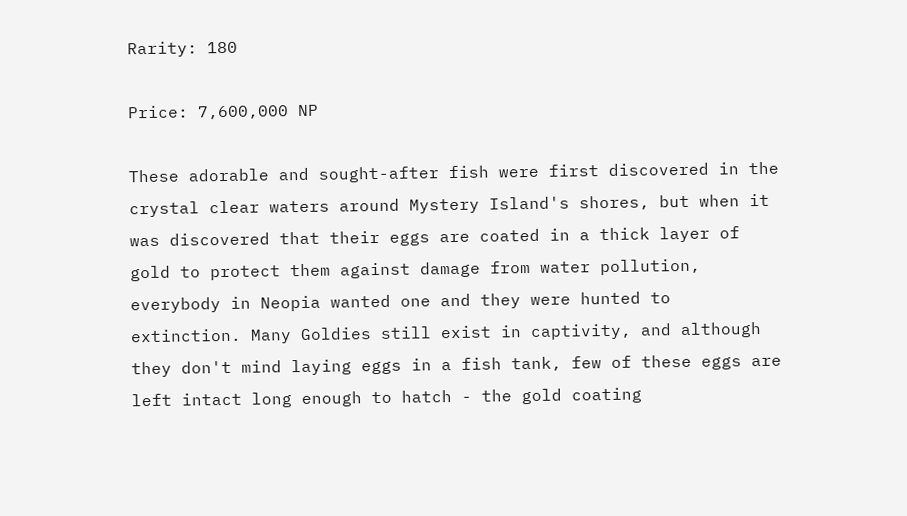Rarity: 180

Price: 7,600,000 NP

These adorable and sought-after fish were first discovered in the crystal clear waters around Mystery Island's shores, but when it was discovered that their eggs are coated in a thick layer of gold to protect them against damage from water pollution, everybody in Neopia wanted one and they were hunted to extinction. Many Goldies still exist in captivity, and although they don't mind laying eggs in a fish tank, few of these eggs are left intact long enough to hatch - the gold coating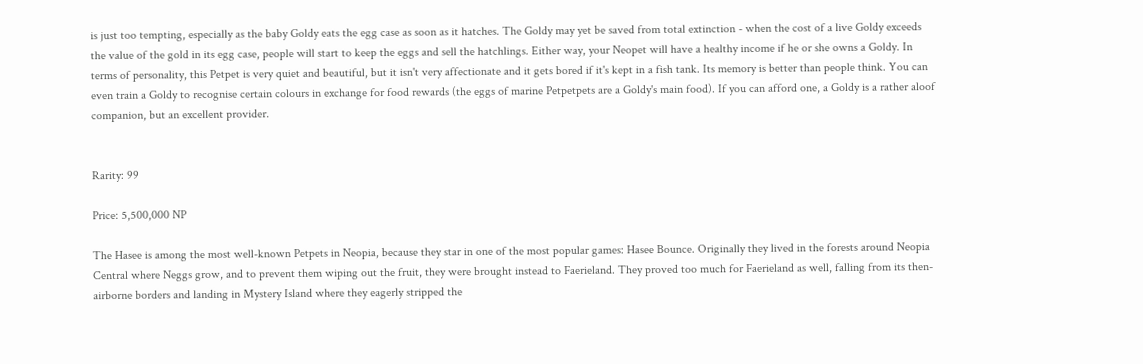is just too tempting, especially as the baby Goldy eats the egg case as soon as it hatches. The Goldy may yet be saved from total extinction - when the cost of a live Goldy exceeds the value of the gold in its egg case, people will start to keep the eggs and sell the hatchlings. Either way, your Neopet will have a healthy income if he or she owns a Goldy. In terms of personality, this Petpet is very quiet and beautiful, but it isn't very affectionate and it gets bored if it's kept in a fish tank. Its memory is better than people think. You can even train a Goldy to recognise certain colours in exchange for food rewards (the eggs of marine Petpetpets are a Goldy's main food). If you can afford one, a Goldy is a rather aloof companion, but an excellent provider.


Rarity: 99

Price: 5,500,000 NP

The Hasee is among the most well-known Petpets in Neopia, because they star in one of the most popular games: Hasee Bounce. Originally they lived in the forests around Neopia Central where Neggs grow, and to prevent them wiping out the fruit, they were brought instead to Faerieland. They proved too much for Faerieland as well, falling from its then-airborne borders and landing in Mystery Island where they eagerly stripped the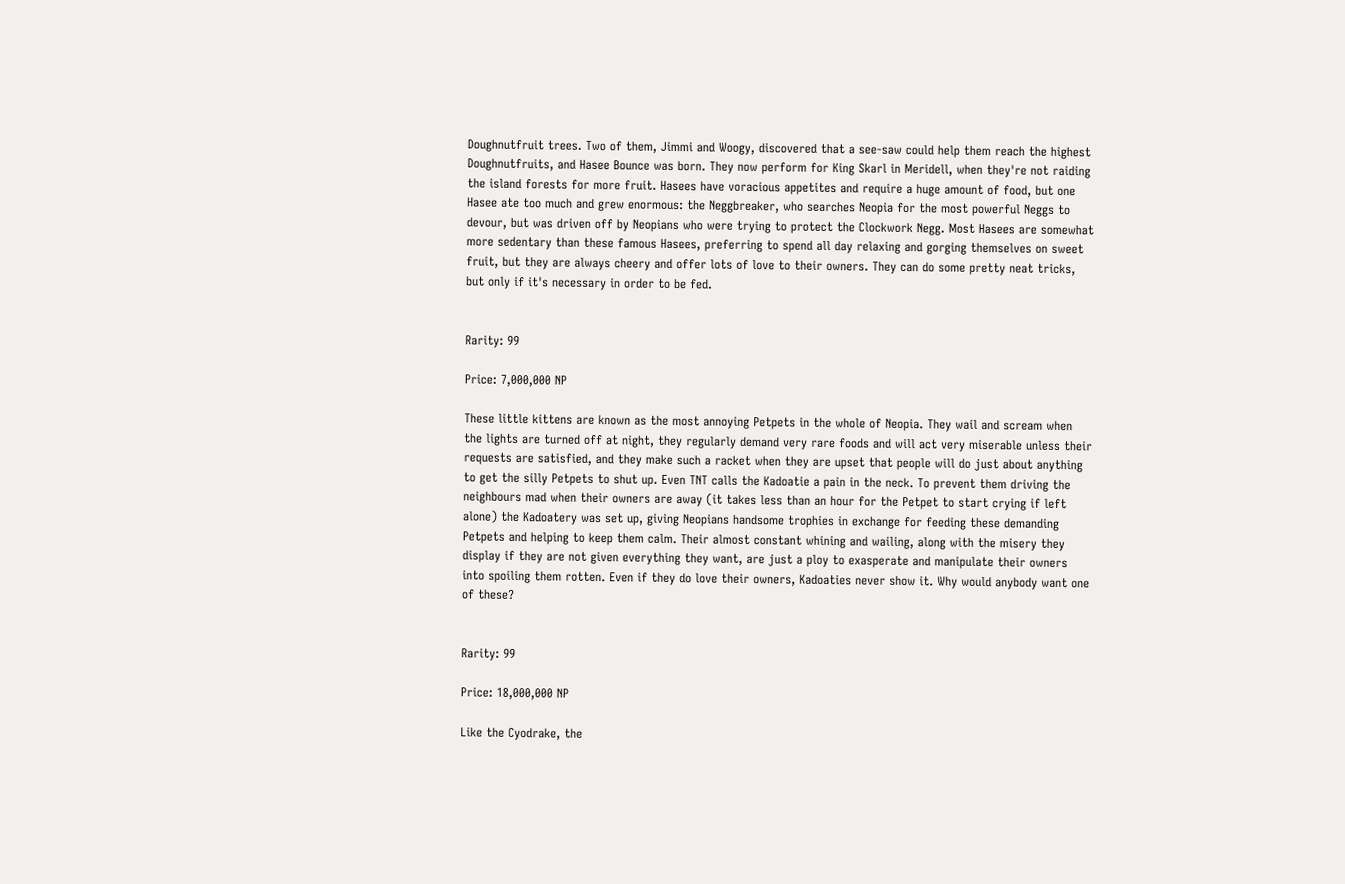Doughnutfruit trees. Two of them, Jimmi and Woogy, discovered that a see-saw could help them reach the highest Doughnutfruits, and Hasee Bounce was born. They now perform for King Skarl in Meridell, when they're not raiding the island forests for more fruit. Hasees have voracious appetites and require a huge amount of food, but one Hasee ate too much and grew enormous: the Neggbreaker, who searches Neopia for the most powerful Neggs to devour, but was driven off by Neopians who were trying to protect the Clockwork Negg. Most Hasees are somewhat more sedentary than these famous Hasees, preferring to spend all day relaxing and gorging themselves on sweet fruit, but they are always cheery and offer lots of love to their owners. They can do some pretty neat tricks, but only if it's necessary in order to be fed.


Rarity: 99

Price: 7,000,000 NP

These little kittens are known as the most annoying Petpets in the whole of Neopia. They wail and scream when the lights are turned off at night, they regularly demand very rare foods and will act very miserable unless their requests are satisfied, and they make such a racket when they are upset that people will do just about anything to get the silly Petpets to shut up. Even TNT calls the Kadoatie a pain in the neck. To prevent them driving the neighbours mad when their owners are away (it takes less than an hour for the Petpet to start crying if left alone) the Kadoatery was set up, giving Neopians handsome trophies in exchange for feeding these demanding Petpets and helping to keep them calm. Their almost constant whining and wailing, along with the misery they display if they are not given everything they want, are just a ploy to exasperate and manipulate their owners into spoiling them rotten. Even if they do love their owners, Kadoaties never show it. Why would anybody want one of these?


Rarity: 99

Price: 18,000,000 NP

Like the Cyodrake, the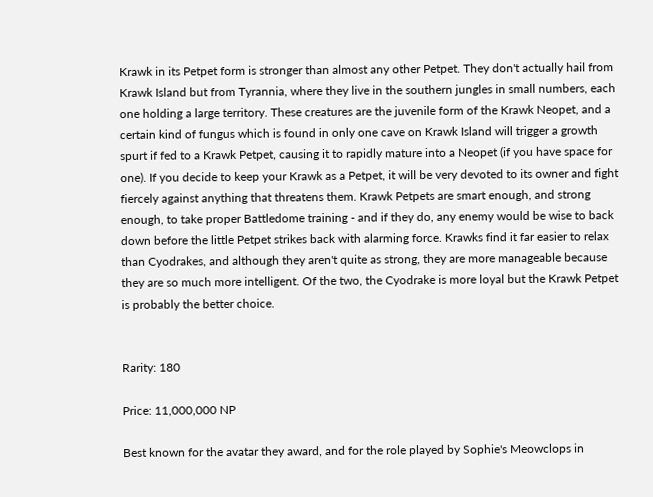Krawk in its Petpet form is stronger than almost any other Petpet. They don't actually hail from Krawk Island but from Tyrannia, where they live in the southern jungles in small numbers, each one holding a large territory. These creatures are the juvenile form of the Krawk Neopet, and a certain kind of fungus which is found in only one cave on Krawk Island will trigger a growth spurt if fed to a Krawk Petpet, causing it to rapidly mature into a Neopet (if you have space for one). If you decide to keep your Krawk as a Petpet, it will be very devoted to its owner and fight fiercely against anything that threatens them. Krawk Petpets are smart enough, and strong enough, to take proper Battledome training - and if they do, any enemy would be wise to back down before the little Petpet strikes back with alarming force. Krawks find it far easier to relax than Cyodrakes, and although they aren't quite as strong, they are more manageable because they are so much more intelligent. Of the two, the Cyodrake is more loyal but the Krawk Petpet is probably the better choice.


Rarity: 180

Price: 11,000,000 NP

Best known for the avatar they award, and for the role played by Sophie's Meowclops in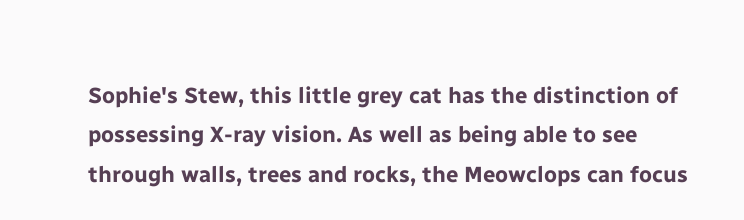Sophie's Stew, this little grey cat has the distinction of possessing X-ray vision. As well as being able to see through walls, trees and rocks, the Meowclops can focus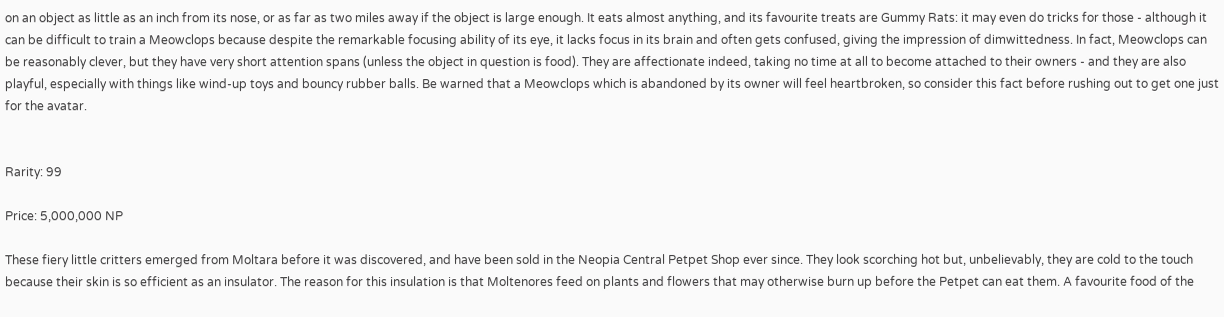on an object as little as an inch from its nose, or as far as two miles away if the object is large enough. It eats almost anything, and its favourite treats are Gummy Rats: it may even do tricks for those - although it can be difficult to train a Meowclops because despite the remarkable focusing ability of its eye, it lacks focus in its brain and often gets confused, giving the impression of dimwittedness. In fact, Meowclops can be reasonably clever, but they have very short attention spans (unless the object in question is food). They are affectionate indeed, taking no time at all to become attached to their owners - and they are also playful, especially with things like wind-up toys and bouncy rubber balls. Be warned that a Meowclops which is abandoned by its owner will feel heartbroken, so consider this fact before rushing out to get one just for the avatar.


Rarity: 99

Price: 5,000,000 NP

These fiery little critters emerged from Moltara before it was discovered, and have been sold in the Neopia Central Petpet Shop ever since. They look scorching hot but, unbelievably, they are cold to the touch because their skin is so efficient as an insulator. The reason for this insulation is that Moltenores feed on plants and flowers that may otherwise burn up before the Petpet can eat them. A favourite food of the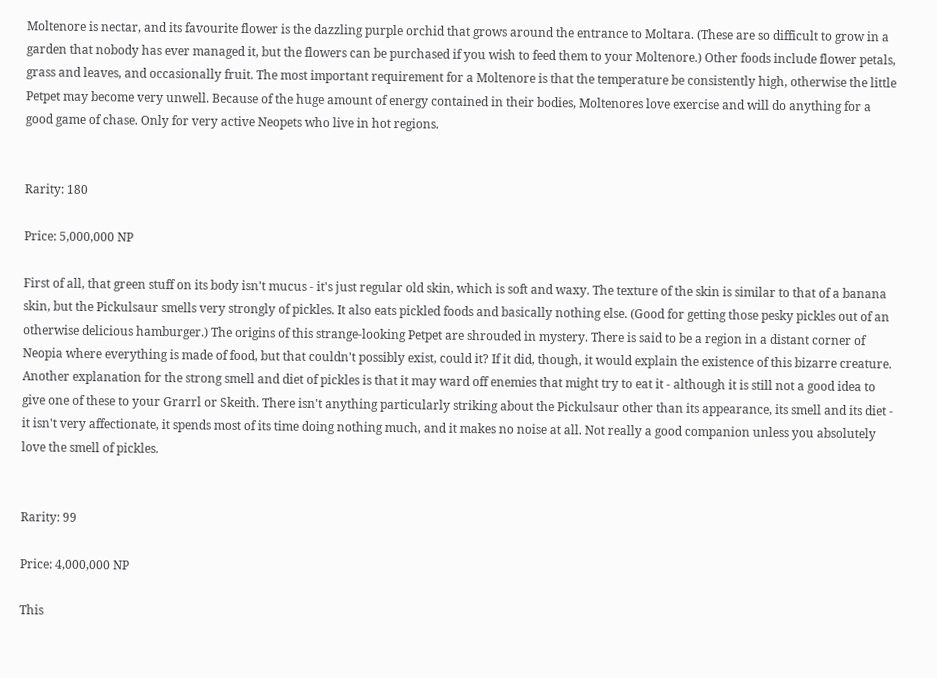Moltenore is nectar, and its favourite flower is the dazzling purple orchid that grows around the entrance to Moltara. (These are so difficult to grow in a garden that nobody has ever managed it, but the flowers can be purchased if you wish to feed them to your Moltenore.) Other foods include flower petals, grass and leaves, and occasionally fruit. The most important requirement for a Moltenore is that the temperature be consistently high, otherwise the little Petpet may become very unwell. Because of the huge amount of energy contained in their bodies, Moltenores love exercise and will do anything for a good game of chase. Only for very active Neopets who live in hot regions.


Rarity: 180

Price: 5,000,000 NP

First of all, that green stuff on its body isn't mucus - it's just regular old skin, which is soft and waxy. The texture of the skin is similar to that of a banana skin, but the Pickulsaur smells very strongly of pickles. It also eats pickled foods and basically nothing else. (Good for getting those pesky pickles out of an otherwise delicious hamburger.) The origins of this strange-looking Petpet are shrouded in mystery. There is said to be a region in a distant corner of Neopia where everything is made of food, but that couldn't possibly exist, could it? If it did, though, it would explain the existence of this bizarre creature. Another explanation for the strong smell and diet of pickles is that it may ward off enemies that might try to eat it - although it is still not a good idea to give one of these to your Grarrl or Skeith. There isn't anything particularly striking about the Pickulsaur other than its appearance, its smell and its diet - it isn't very affectionate, it spends most of its time doing nothing much, and it makes no noise at all. Not really a good companion unless you absolutely love the smell of pickles.


Rarity: 99

Price: 4,000,000 NP

This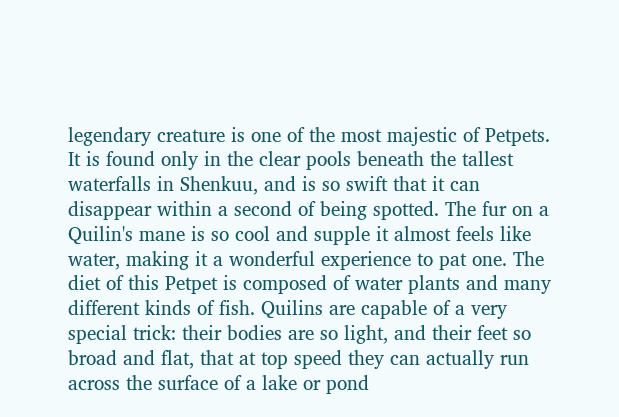legendary creature is one of the most majestic of Petpets. It is found only in the clear pools beneath the tallest waterfalls in Shenkuu, and is so swift that it can disappear within a second of being spotted. The fur on a Quilin's mane is so cool and supple it almost feels like water, making it a wonderful experience to pat one. The diet of this Petpet is composed of water plants and many different kinds of fish. Quilins are capable of a very special trick: their bodies are so light, and their feet so broad and flat, that at top speed they can actually run across the surface of a lake or pond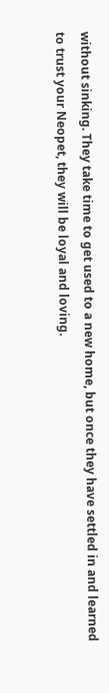without sinking. They take time to get used to a new home, but once they have settled in and learned to trust your Neopet, they will be loyal and loving.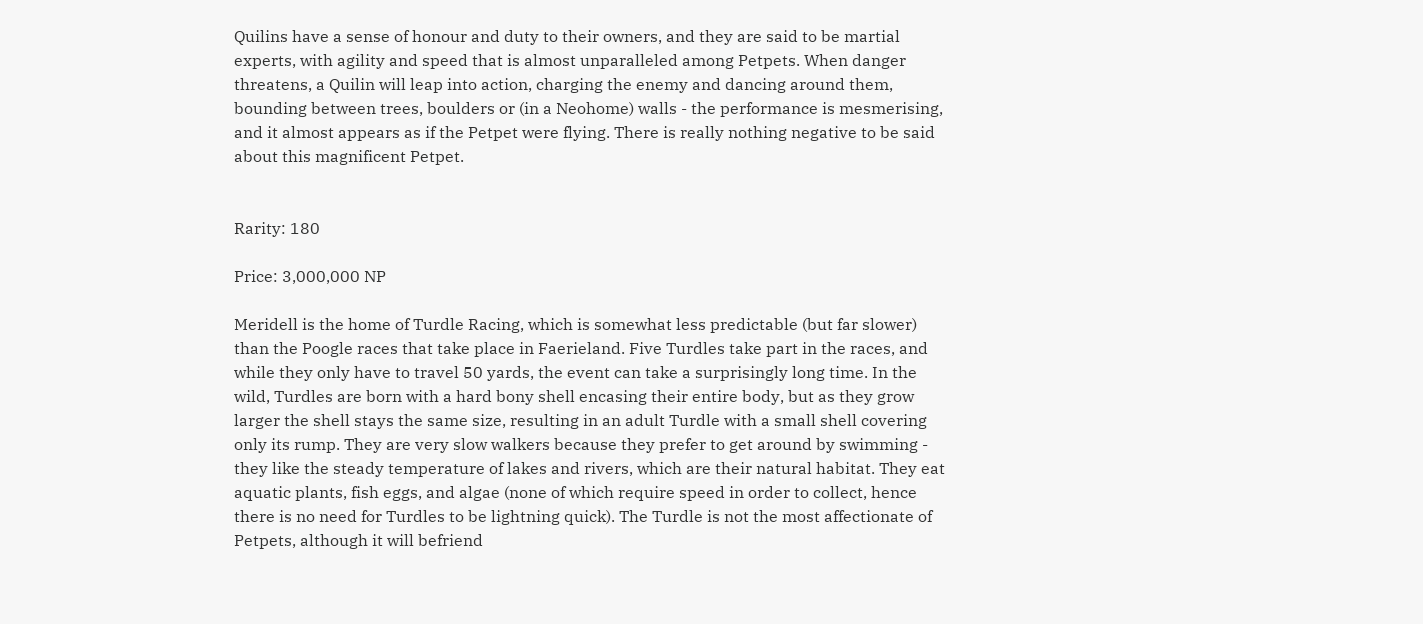Quilins have a sense of honour and duty to their owners, and they are said to be martial experts, with agility and speed that is almost unparalleled among Petpets. When danger threatens, a Quilin will leap into action, charging the enemy and dancing around them, bounding between trees, boulders or (in a Neohome) walls - the performance is mesmerising, and it almost appears as if the Petpet were flying. There is really nothing negative to be said about this magnificent Petpet.


Rarity: 180

Price: 3,000,000 NP

Meridell is the home of Turdle Racing, which is somewhat less predictable (but far slower) than the Poogle races that take place in Faerieland. Five Turdles take part in the races, and while they only have to travel 50 yards, the event can take a surprisingly long time. In the wild, Turdles are born with a hard bony shell encasing their entire body, but as they grow larger the shell stays the same size, resulting in an adult Turdle with a small shell covering only its rump. They are very slow walkers because they prefer to get around by swimming - they like the steady temperature of lakes and rivers, which are their natural habitat. They eat aquatic plants, fish eggs, and algae (none of which require speed in order to collect, hence there is no need for Turdles to be lightning quick). The Turdle is not the most affectionate of Petpets, although it will befriend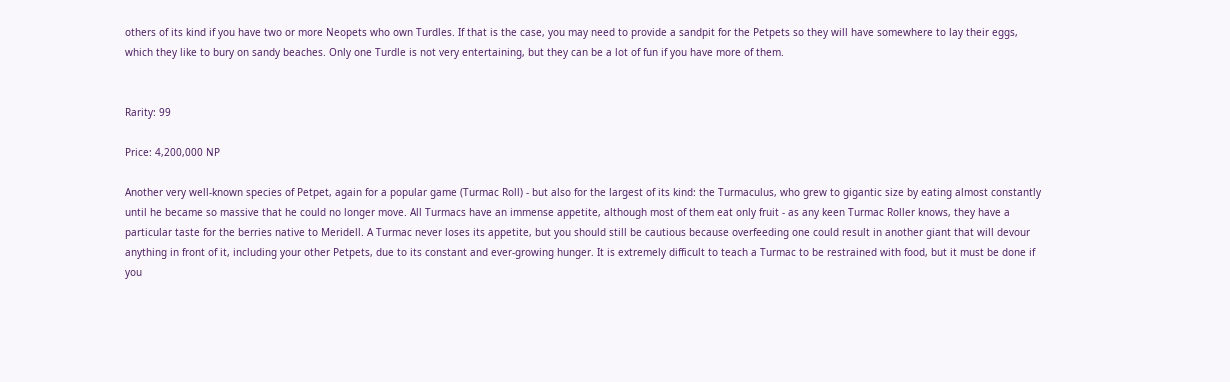others of its kind if you have two or more Neopets who own Turdles. If that is the case, you may need to provide a sandpit for the Petpets so they will have somewhere to lay their eggs, which they like to bury on sandy beaches. Only one Turdle is not very entertaining, but they can be a lot of fun if you have more of them.


Rarity: 99

Price: 4,200,000 NP

Another very well-known species of Petpet, again for a popular game (Turmac Roll) - but also for the largest of its kind: the Turmaculus, who grew to gigantic size by eating almost constantly until he became so massive that he could no longer move. All Turmacs have an immense appetite, although most of them eat only fruit - as any keen Turmac Roller knows, they have a particular taste for the berries native to Meridell. A Turmac never loses its appetite, but you should still be cautious because overfeeding one could result in another giant that will devour anything in front of it, including your other Petpets, due to its constant and ever-growing hunger. It is extremely difficult to teach a Turmac to be restrained with food, but it must be done if you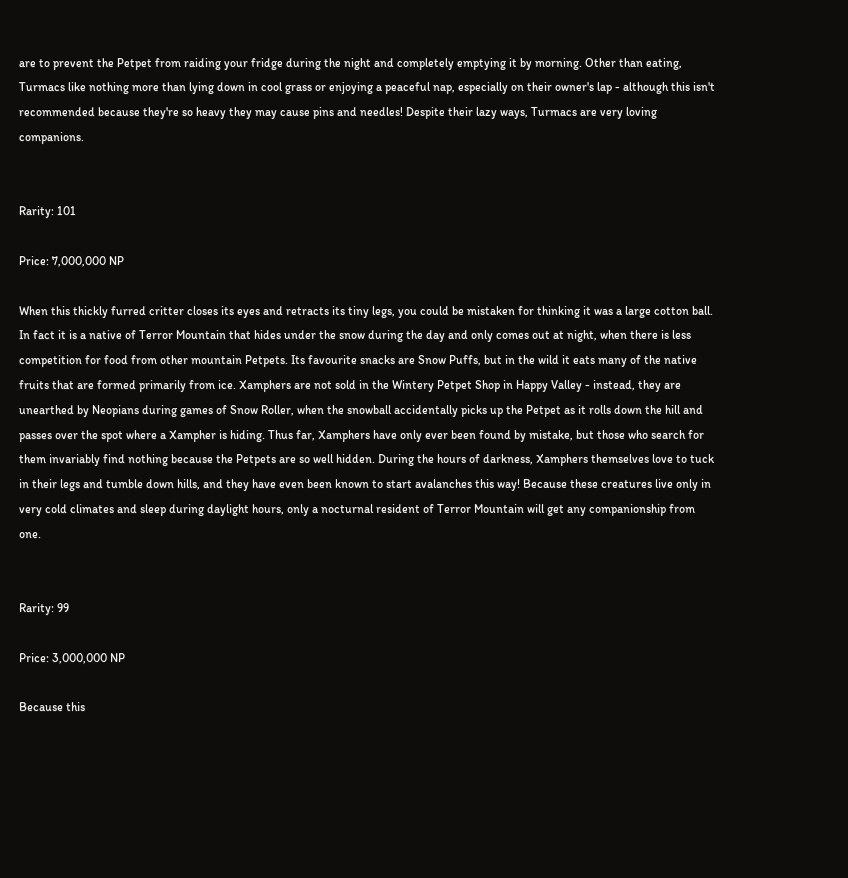are to prevent the Petpet from raiding your fridge during the night and completely emptying it by morning. Other than eating, Turmacs like nothing more than lying down in cool grass or enjoying a peaceful nap, especially on their owner's lap - although this isn't recommended because they're so heavy they may cause pins and needles! Despite their lazy ways, Turmacs are very loving companions.


Rarity: 101

Price: 7,000,000 NP

When this thickly furred critter closes its eyes and retracts its tiny legs, you could be mistaken for thinking it was a large cotton ball. In fact it is a native of Terror Mountain that hides under the snow during the day and only comes out at night, when there is less competition for food from other mountain Petpets. Its favourite snacks are Snow Puffs, but in the wild it eats many of the native fruits that are formed primarily from ice. Xamphers are not sold in the Wintery Petpet Shop in Happy Valley - instead, they are unearthed by Neopians during games of Snow Roller, when the snowball accidentally picks up the Petpet as it rolls down the hill and passes over the spot where a Xampher is hiding. Thus far, Xamphers have only ever been found by mistake, but those who search for them invariably find nothing because the Petpets are so well hidden. During the hours of darkness, Xamphers themselves love to tuck in their legs and tumble down hills, and they have even been known to start avalanches this way! Because these creatures live only in very cold climates and sleep during daylight hours, only a nocturnal resident of Terror Mountain will get any companionship from one.


Rarity: 99

Price: 3,000,000 NP

Because this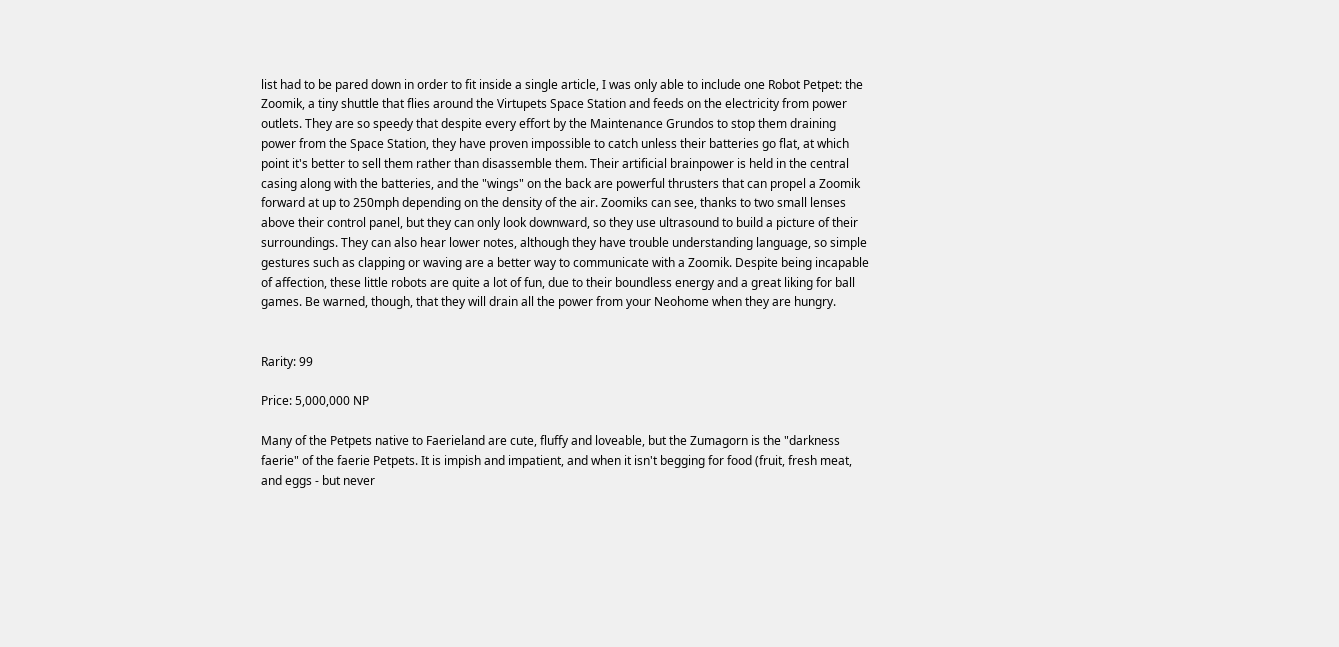list had to be pared down in order to fit inside a single article, I was only able to include one Robot Petpet: the Zoomik, a tiny shuttle that flies around the Virtupets Space Station and feeds on the electricity from power outlets. They are so speedy that despite every effort by the Maintenance Grundos to stop them draining power from the Space Station, they have proven impossible to catch unless their batteries go flat, at which point it's better to sell them rather than disassemble them. Their artificial brainpower is held in the central casing along with the batteries, and the "wings" on the back are powerful thrusters that can propel a Zoomik forward at up to 250mph depending on the density of the air. Zoomiks can see, thanks to two small lenses above their control panel, but they can only look downward, so they use ultrasound to build a picture of their surroundings. They can also hear lower notes, although they have trouble understanding language, so simple gestures such as clapping or waving are a better way to communicate with a Zoomik. Despite being incapable of affection, these little robots are quite a lot of fun, due to their boundless energy and a great liking for ball games. Be warned, though, that they will drain all the power from your Neohome when they are hungry.


Rarity: 99

Price: 5,000,000 NP

Many of the Petpets native to Faerieland are cute, fluffy and loveable, but the Zumagorn is the "darkness faerie" of the faerie Petpets. It is impish and impatient, and when it isn't begging for food (fruit, fresh meat, and eggs - but never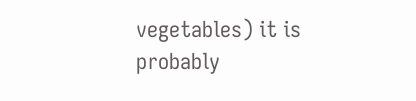vegetables) it is probably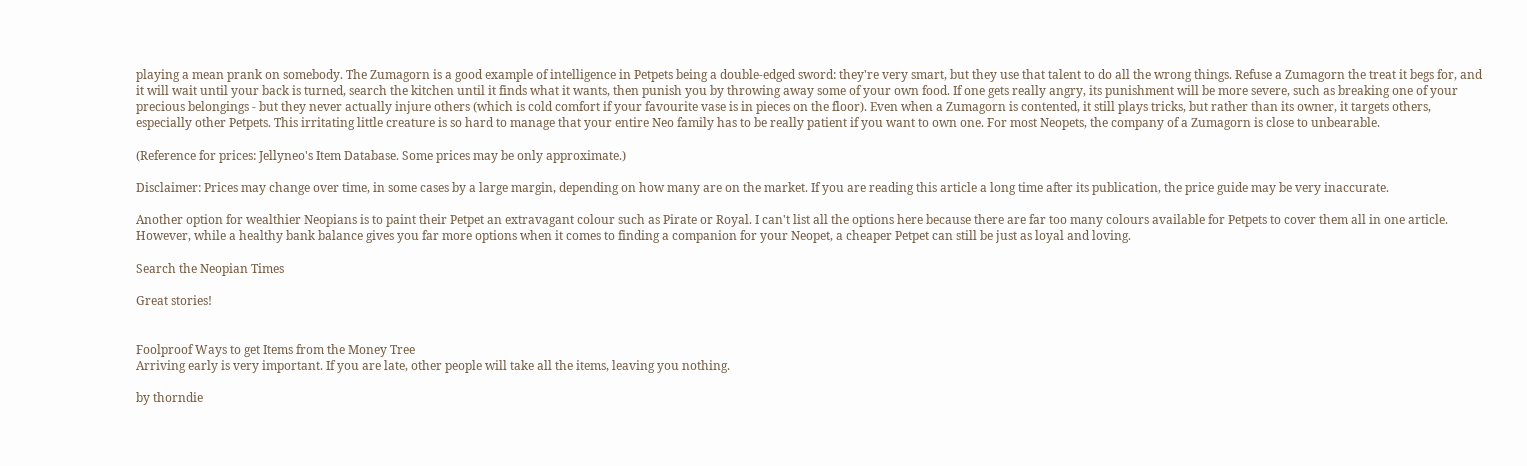playing a mean prank on somebody. The Zumagorn is a good example of intelligence in Petpets being a double-edged sword: they're very smart, but they use that talent to do all the wrong things. Refuse a Zumagorn the treat it begs for, and it will wait until your back is turned, search the kitchen until it finds what it wants, then punish you by throwing away some of your own food. If one gets really angry, its punishment will be more severe, such as breaking one of your precious belongings - but they never actually injure others (which is cold comfort if your favourite vase is in pieces on the floor). Even when a Zumagorn is contented, it still plays tricks, but rather than its owner, it targets others, especially other Petpets. This irritating little creature is so hard to manage that your entire Neo family has to be really patient if you want to own one. For most Neopets, the company of a Zumagorn is close to unbearable.

(Reference for prices: Jellyneo's Item Database. Some prices may be only approximate.)

Disclaimer: Prices may change over time, in some cases by a large margin, depending on how many are on the market. If you are reading this article a long time after its publication, the price guide may be very inaccurate.

Another option for wealthier Neopians is to paint their Petpet an extravagant colour such as Pirate or Royal. I can't list all the options here because there are far too many colours available for Petpets to cover them all in one article. However, while a healthy bank balance gives you far more options when it comes to finding a companion for your Neopet, a cheaper Petpet can still be just as loyal and loving.

Search the Neopian Times

Great stories!


Foolproof Ways to get Items from the Money Tree
Arriving early is very important. If you are late, other people will take all the items, leaving you nothing.

by thorndie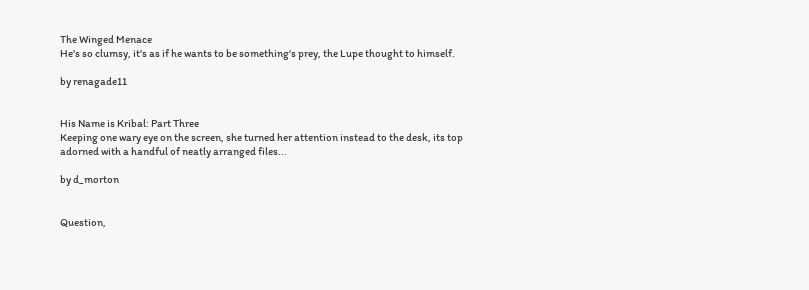The Winged Menace
He's so clumsy, it's as if he wants to be something's prey, the Lupe thought to himself.

by renagade11


His Name is Kribal: Part Three
Keeping one wary eye on the screen, she turned her attention instead to the desk, its top adorned with a handful of neatly arranged files...

by d_morton


Question,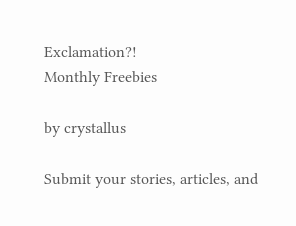Exclamation?!
Monthly Freebies

by crystallus

Submit your stories, articles, and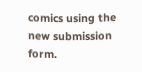comics using the new submission form.